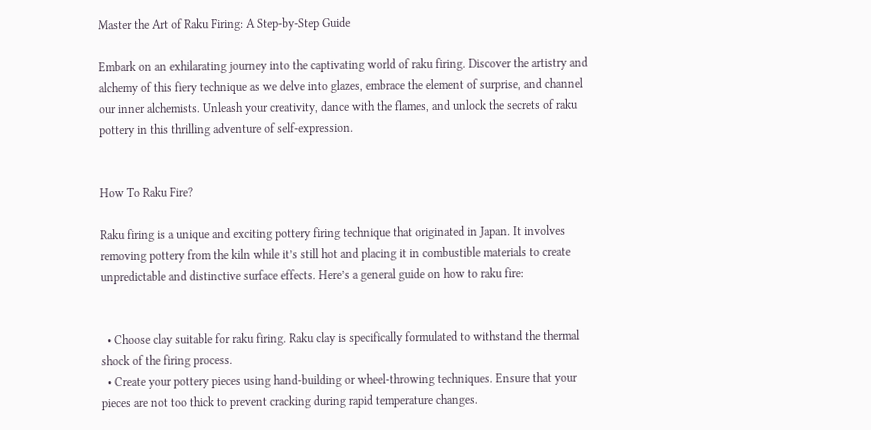Master the Art of Raku Firing: A Step-by-Step Guide

Embark on an exhilarating journey into the captivating world of raku firing. Discover the artistry and alchemy of this fiery technique as we delve into glazes, embrace the element of surprise, and channel our inner alchemists. Unleash your creativity, dance with the flames, and unlock the secrets of raku pottery in this thrilling adventure of self-expression.


How To Raku Fire?

Raku firing is a unique and exciting pottery firing technique that originated in Japan. It involves removing pottery from the kiln while it’s still hot and placing it in combustible materials to create unpredictable and distinctive surface effects. Here’s a general guide on how to raku fire:


  • Choose clay suitable for raku firing. Raku clay is specifically formulated to withstand the thermal shock of the firing process.
  • Create your pottery pieces using hand-building or wheel-throwing techniques. Ensure that your pieces are not too thick to prevent cracking during rapid temperature changes.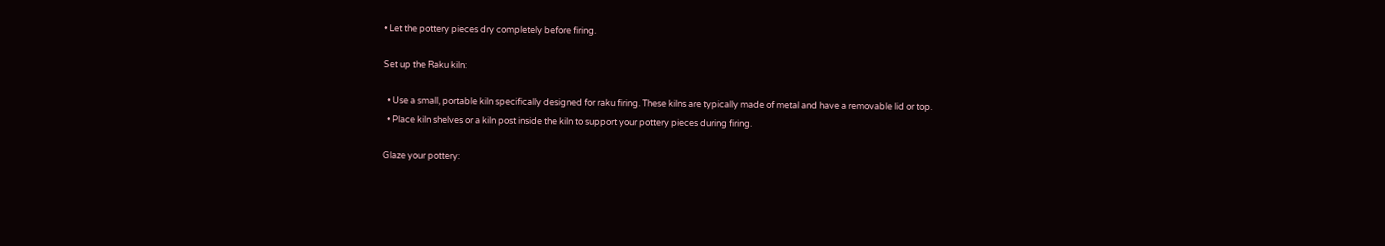• Let the pottery pieces dry completely before firing.

Set up the Raku kiln:

  • Use a small, portable kiln specifically designed for raku firing. These kilns are typically made of metal and have a removable lid or top.
  • Place kiln shelves or a kiln post inside the kiln to support your pottery pieces during firing.

Glaze your pottery: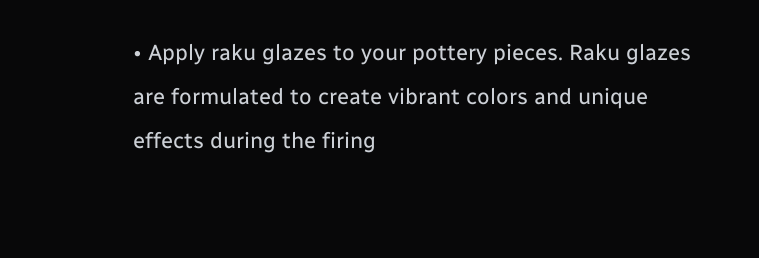• Apply raku glazes to your pottery pieces. Raku glazes are formulated to create vibrant colors and unique effects during the firing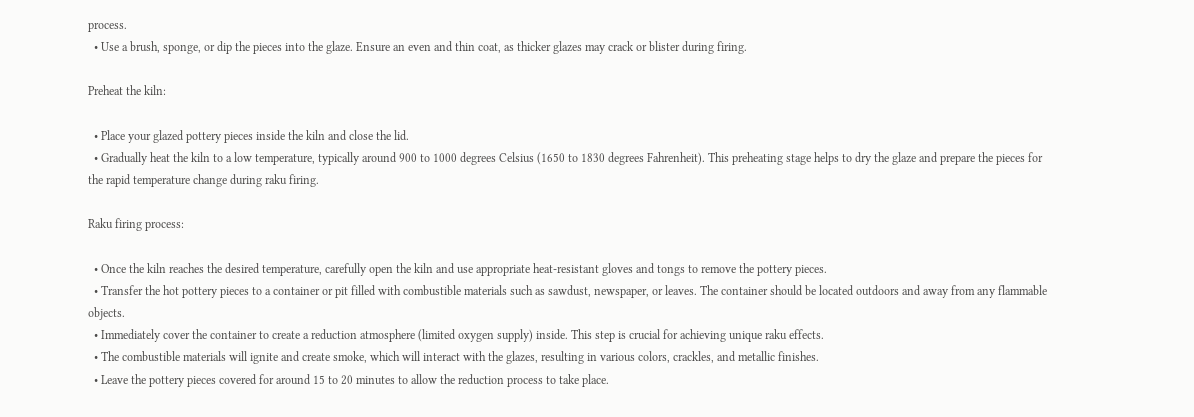process.
  • Use a brush, sponge, or dip the pieces into the glaze. Ensure an even and thin coat, as thicker glazes may crack or blister during firing.

Preheat the kiln:

  • Place your glazed pottery pieces inside the kiln and close the lid.
  • Gradually heat the kiln to a low temperature, typically around 900 to 1000 degrees Celsius (1650 to 1830 degrees Fahrenheit). This preheating stage helps to dry the glaze and prepare the pieces for the rapid temperature change during raku firing.

Raku firing process:

  • Once the kiln reaches the desired temperature, carefully open the kiln and use appropriate heat-resistant gloves and tongs to remove the pottery pieces.
  • Transfer the hot pottery pieces to a container or pit filled with combustible materials such as sawdust, newspaper, or leaves. The container should be located outdoors and away from any flammable objects.
  • Immediately cover the container to create a reduction atmosphere (limited oxygen supply) inside. This step is crucial for achieving unique raku effects.
  • The combustible materials will ignite and create smoke, which will interact with the glazes, resulting in various colors, crackles, and metallic finishes.
  • Leave the pottery pieces covered for around 15 to 20 minutes to allow the reduction process to take place.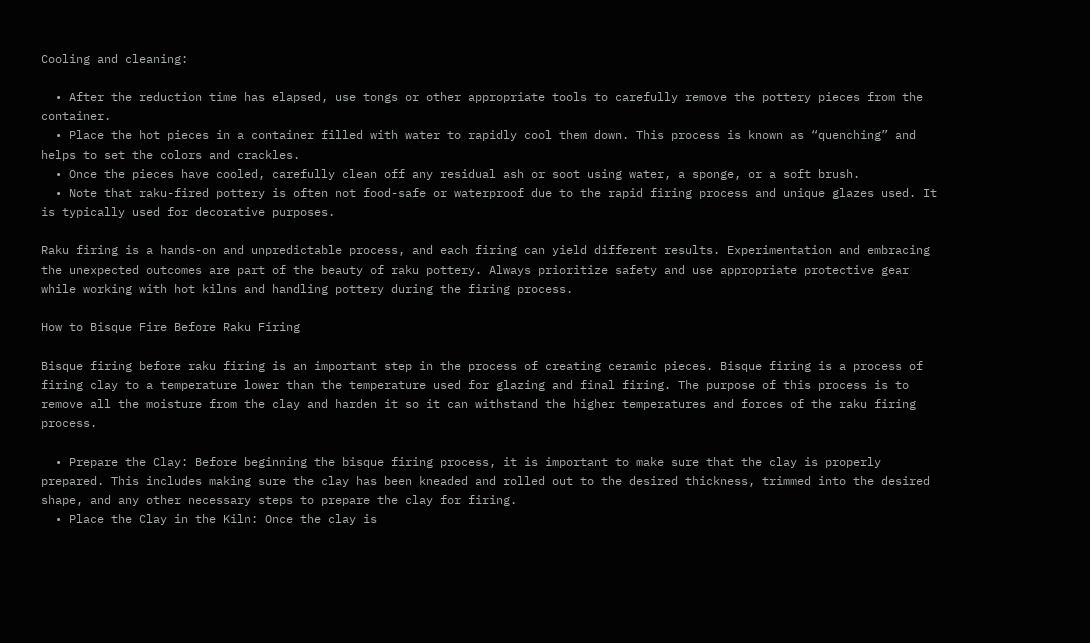Cooling and cleaning:

  • After the reduction time has elapsed, use tongs or other appropriate tools to carefully remove the pottery pieces from the container.
  • Place the hot pieces in a container filled with water to rapidly cool them down. This process is known as “quenching” and helps to set the colors and crackles.
  • Once the pieces have cooled, carefully clean off any residual ash or soot using water, a sponge, or a soft brush.
  • Note that raku-fired pottery is often not food-safe or waterproof due to the rapid firing process and unique glazes used. It is typically used for decorative purposes.

Raku firing is a hands-on and unpredictable process, and each firing can yield different results. Experimentation and embracing the unexpected outcomes are part of the beauty of raku pottery. Always prioritize safety and use appropriate protective gear while working with hot kilns and handling pottery during the firing process.

How to Bisque Fire Before Raku Firing

Bisque firing before raku firing is an important step in the process of creating ceramic pieces. Bisque firing is a process of firing clay to a temperature lower than the temperature used for glazing and final firing. The purpose of this process is to remove all the moisture from the clay and harden it so it can withstand the higher temperatures and forces of the raku firing process.

  • Prepare the Clay: Before beginning the bisque firing process, it is important to make sure that the clay is properly prepared. This includes making sure the clay has been kneaded and rolled out to the desired thickness, trimmed into the desired shape, and any other necessary steps to prepare the clay for firing.
  • Place the Clay in the Kiln: Once the clay is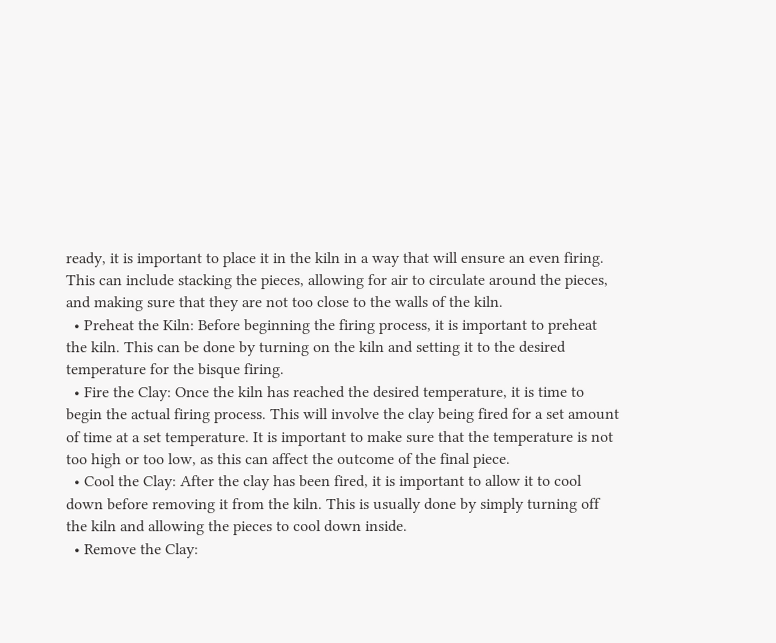ready, it is important to place it in the kiln in a way that will ensure an even firing. This can include stacking the pieces, allowing for air to circulate around the pieces, and making sure that they are not too close to the walls of the kiln.
  • Preheat the Kiln: Before beginning the firing process, it is important to preheat the kiln. This can be done by turning on the kiln and setting it to the desired temperature for the bisque firing.
  • Fire the Clay: Once the kiln has reached the desired temperature, it is time to begin the actual firing process. This will involve the clay being fired for a set amount of time at a set temperature. It is important to make sure that the temperature is not too high or too low, as this can affect the outcome of the final piece.
  • Cool the Clay: After the clay has been fired, it is important to allow it to cool down before removing it from the kiln. This is usually done by simply turning off the kiln and allowing the pieces to cool down inside.
  • Remove the Clay: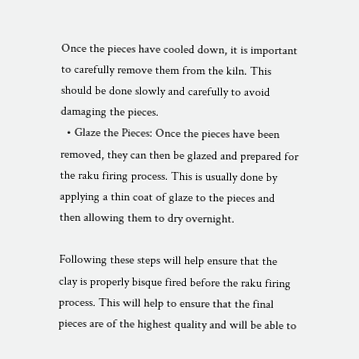Once the pieces have cooled down, it is important to carefully remove them from the kiln. This should be done slowly and carefully to avoid damaging the pieces.
  • Glaze the Pieces: Once the pieces have been removed, they can then be glazed and prepared for the raku firing process. This is usually done by applying a thin coat of glaze to the pieces and then allowing them to dry overnight.

Following these steps will help ensure that the clay is properly bisque fired before the raku firing process. This will help to ensure that the final pieces are of the highest quality and will be able to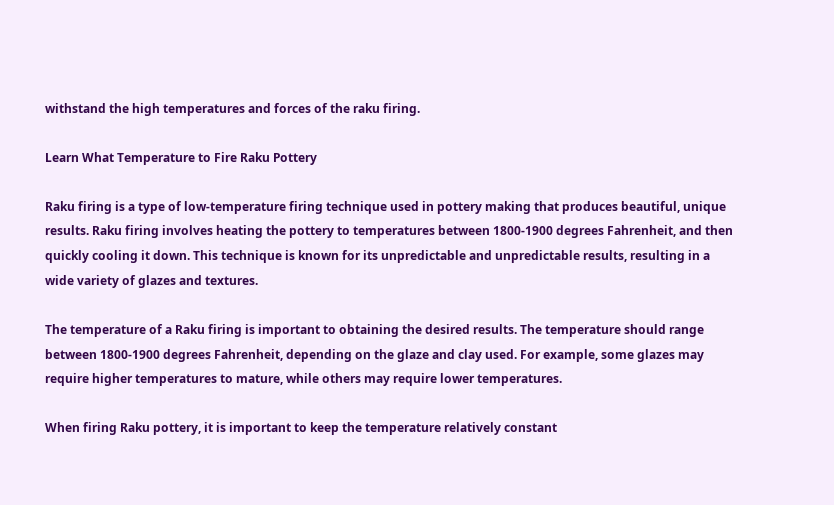withstand the high temperatures and forces of the raku firing.

Learn What Temperature to Fire Raku Pottery

Raku firing is a type of low-temperature firing technique used in pottery making that produces beautiful, unique results. Raku firing involves heating the pottery to temperatures between 1800-1900 degrees Fahrenheit, and then quickly cooling it down. This technique is known for its unpredictable and unpredictable results, resulting in a wide variety of glazes and textures.

The temperature of a Raku firing is important to obtaining the desired results. The temperature should range between 1800-1900 degrees Fahrenheit, depending on the glaze and clay used. For example, some glazes may require higher temperatures to mature, while others may require lower temperatures.

When firing Raku pottery, it is important to keep the temperature relatively constant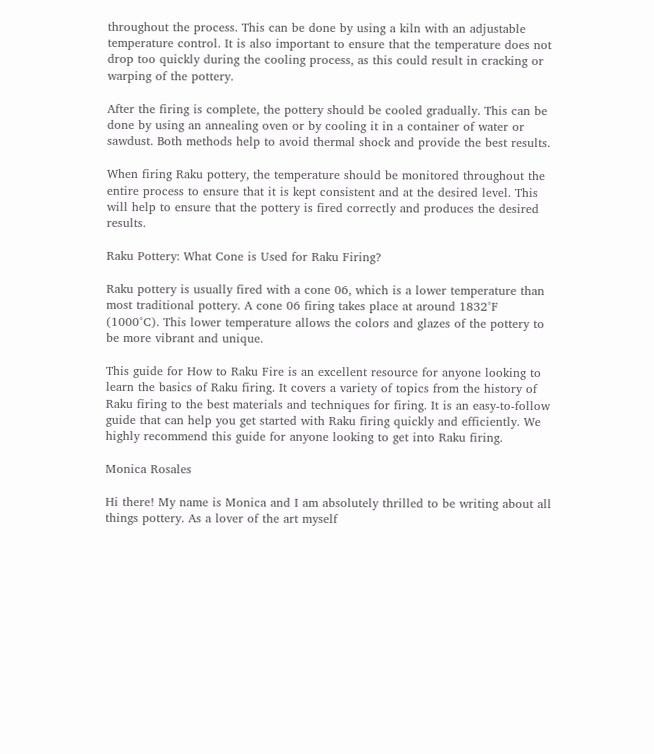throughout the process. This can be done by using a kiln with an adjustable temperature control. It is also important to ensure that the temperature does not drop too quickly during the cooling process, as this could result in cracking or warping of the pottery.

After the firing is complete, the pottery should be cooled gradually. This can be done by using an annealing oven or by cooling it in a container of water or sawdust. Both methods help to avoid thermal shock and provide the best results.

When firing Raku pottery, the temperature should be monitored throughout the entire process to ensure that it is kept consistent and at the desired level. This will help to ensure that the pottery is fired correctly and produces the desired results.

Raku Pottery: What Cone is Used for Raku Firing?

Raku pottery is usually fired with a cone 06, which is a lower temperature than most traditional pottery. A cone 06 firing takes place at around 1832°F (1000°C). This lower temperature allows the colors and glazes of the pottery to be more vibrant and unique.

This guide for How to Raku Fire is an excellent resource for anyone looking to learn the basics of Raku firing. It covers a variety of topics from the history of Raku firing to the best materials and techniques for firing. It is an easy-to-follow guide that can help you get started with Raku firing quickly and efficiently. We highly recommend this guide for anyone looking to get into Raku firing.

Monica Rosales

Hi there! My name is Monica and I am absolutely thrilled to be writing about all things pottery. As a lover of the art myself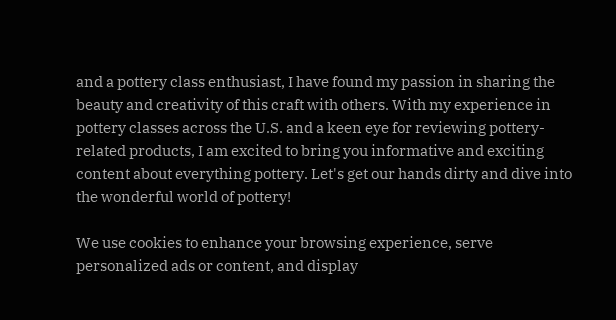and a pottery class enthusiast, I have found my passion in sharing the beauty and creativity of this craft with others. With my experience in pottery classes across the U.S. and a keen eye for reviewing pottery-related products, I am excited to bring you informative and exciting content about everything pottery. Let's get our hands dirty and dive into the wonderful world of pottery!

We use cookies to enhance your browsing experience, serve personalized ads or content, and display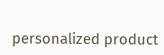personalized product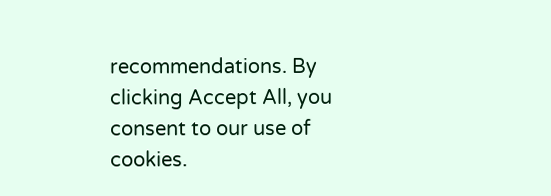recommendations. By clicking Accept All, you consent to our use of cookies.